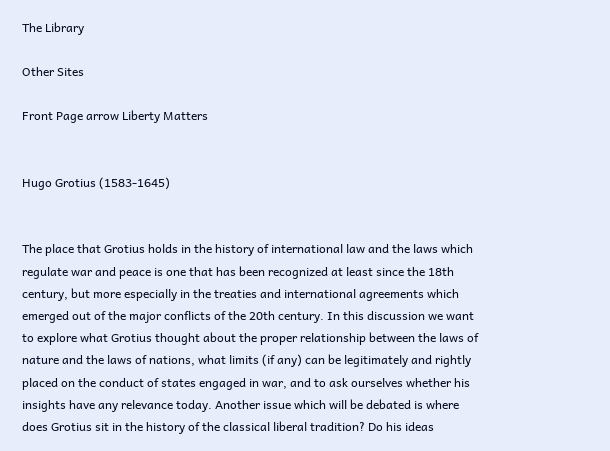The Library

Other Sites

Front Page arrow Liberty Matters


Hugo Grotius (1583-1645)


The place that Grotius holds in the history of international law and the laws which regulate war and peace is one that has been recognized at least since the 18th century, but more especially in the treaties and international agreements which emerged out of the major conflicts of the 20th century. In this discussion we want to explore what Grotius thought about the proper relationship between the laws of nature and the laws of nations, what limits (if any) can be legitimately and rightly placed on the conduct of states engaged in war, and to ask ourselves whether his insights have any relevance today. Another issue which will be debated is where does Grotius sit in the history of the classical liberal tradition? Do his ideas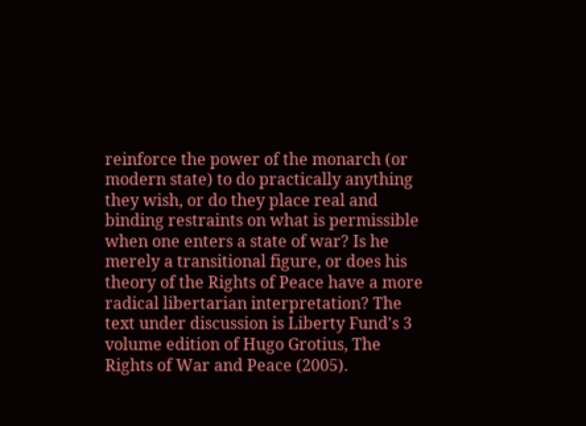reinforce the power of the monarch (or modern state) to do practically anything they wish, or do they place real and binding restraints on what is permissible when one enters a state of war? Is he merely a transitional figure, or does his theory of the Rights of Peace have a more radical libertarian interpretation? The text under discussion is Liberty Fund's 3 volume edition of Hugo Grotius, The Rights of War and Peace (2005).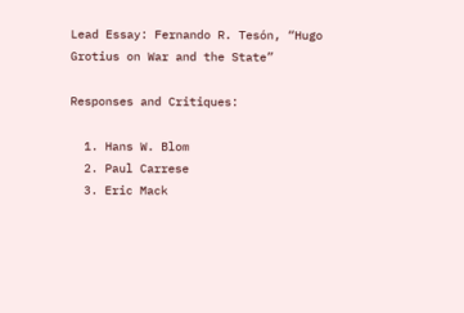Lead Essay: Fernando R. Tesón, “Hugo Grotius on War and the State”

Responses and Critiques:

  1. Hans W. Blom
  2. Paul Carrese
  3. Eric Mack